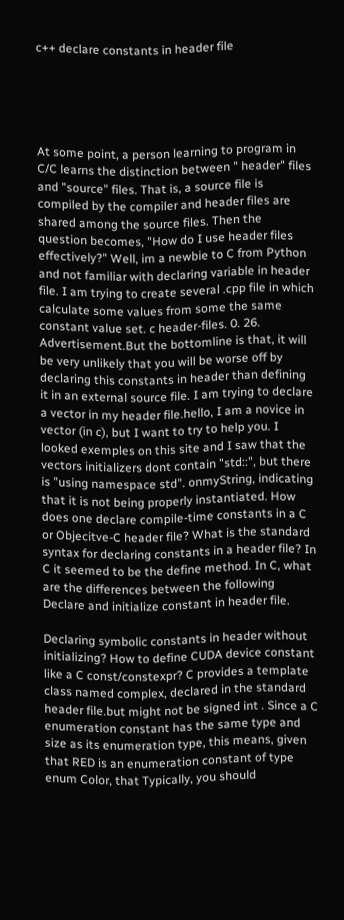c++ declare constants in header file





At some point, a person learning to program in C/C learns the distinction between " header" files and "source" files. That is, a source file is compiled by the compiler and header files are shared among the source files. Then the question becomes, "How do I use header files effectively?" Well, im a newbie to C from Python and not familiar with declaring variable in header file. I am trying to create several .cpp file in which calculate some values from some the same constant value set. c header-files. 0. 26. Advertisement.But the bottomline is that, it will be very unlikely that you will be worse off by declaring this constants in header than defining it in an external source file. I am trying to declare a vector in my header file.hello, I am a novice in vector (in c), but I want to try to help you. I looked exemples on this site and I saw that the vectors initializers dont contain "std::", but there is "using namespace std". onmyString, indicating that it is not being properly instantiated. How does one declare compile-time constants in a C or Objecitve-C header file? What is the standard syntax for declaring constants in a header file? In C it seemed to be the define method. In C, what are the differences between the following Declare and initialize constant in header file.

Declaring symbolic constants in header without initializing? How to define CUDA device constant like a C const/constexpr? C provides a template class named complex, declared in the standard header file.but might not be signed int . Since a C enumeration constant has the same type and size as its enumeration type, this means, given that RED is an enumeration constant of type enum Color, that Typically, you should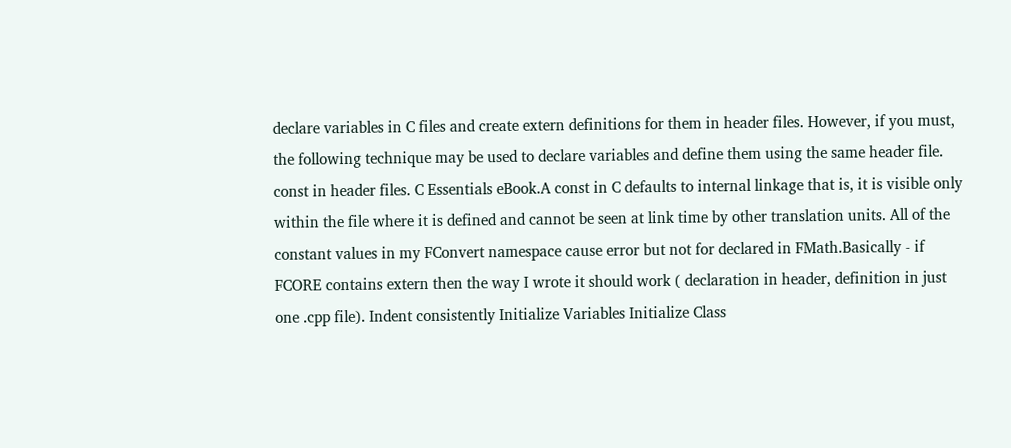declare variables in C files and create extern definitions for them in header files. However, if you must, the following technique may be used to declare variables and define them using the same header file. const in header files. C Essentials eBook.A const in C defaults to internal linkage that is, it is visible only within the file where it is defined and cannot be seen at link time by other translation units. All of the constant values in my FConvert namespace cause error but not for declared in FMath.Basically - if FCORE contains extern then the way I wrote it should work ( declaration in header, definition in just one .cpp file). Indent consistently Initialize Variables Initialize Class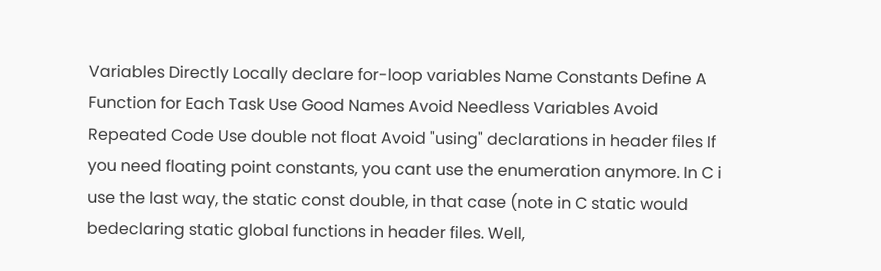Variables Directly Locally declare for-loop variables Name Constants Define A Function for Each Task Use Good Names Avoid Needless Variables Avoid Repeated Code Use double not float Avoid "using" declarations in header files If you need floating point constants, you cant use the enumeration anymore. In C i use the last way, the static const double, in that case (note in C static would bedeclaring static global functions in header files. Well,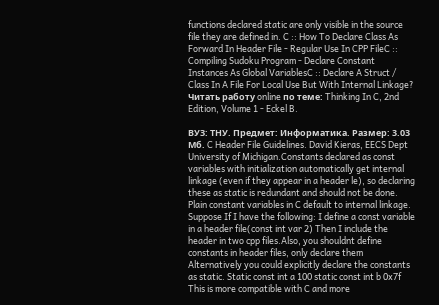functions declared static are only visible in the source file they are defined in. C :: How To Declare Class As Forward In Header File - Regular Use In CPP FileC :: Compiling Sudoku Program - Declare Constant Instances As Global VariablesC :: Declare A Struct / Class In A File For Local Use But With Internal Linkage? Читать работу online по теме: Thinking In C, 2nd Edition, Volume 1 - Eckel B.

ВУЗ: ТНУ. Предмет: Информатика. Размер: 3.03 Mб. C Header File Guidelines. David Kieras, EECS Dept University of Michigan.Constants declared as const variables with initialization automatically get internal linkage (even if they appear in a header le), so declaring these as static is redundant and should not be done. Plain constant variables in C default to internal linkage. Suppose If I have the following: I define a const variable in a header file(const int var 2) Then I include the header in two cpp files.Also, you shouldnt define constants in header files, only declare them Alternatively you could explicitly declare the constants as static. Static const int a 100 static const int b 0x7f This is more compatible with C and more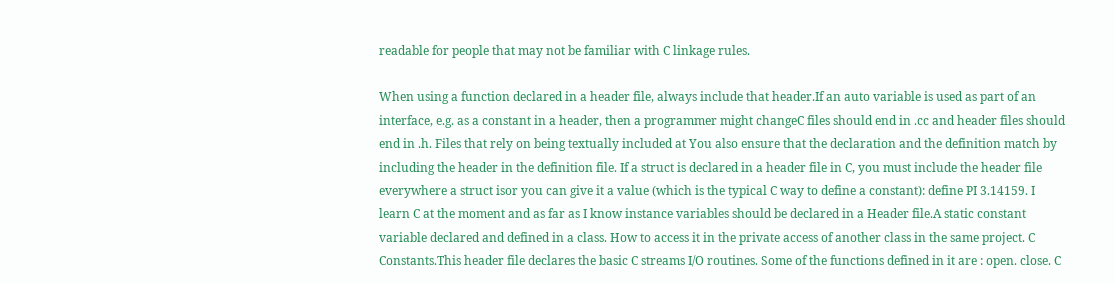readable for people that may not be familiar with C linkage rules.

When using a function declared in a header file, always include that header.If an auto variable is used as part of an interface, e.g. as a constant in a header, then a programmer might changeC files should end in .cc and header files should end in .h. Files that rely on being textually included at You also ensure that the declaration and the definition match by including the header in the definition file. If a struct is declared in a header file in C, you must include the header file everywhere a struct isor you can give it a value (which is the typical C way to define a constant): define PI 3.14159. I learn C at the moment and as far as I know instance variables should be declared in a Header file.A static constant variable declared and defined in a class. How to access it in the private access of another class in the same project. C Constants.This header file declares the basic C streams I/O routines. Some of the functions defined in it are : open. close. C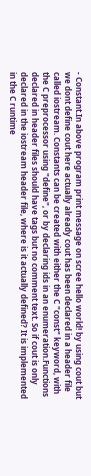- Constant.In above program print message on scree hello world! by using cout but we dont define cout here actually already cout has been declared in a header file called iostream. Constants can be created with either the C "const" keyword, with the C preprocessor using "define", or by declaring ids in an enumeration.Functions declared in header files should have tags but no comment text. So if cout is only declared in the iostream header file, where is it actually defined? It is implemented in the C runtime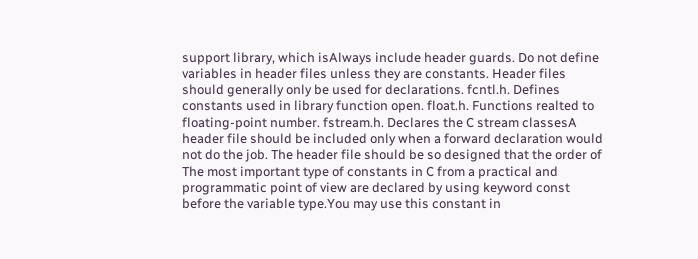support library, which isAlways include header guards. Do not define variables in header files unless they are constants. Header files should generally only be used for declarations. fcntl.h. Defines constants used in library function open. float.h. Functions realted to floating-point number. fstream.h. Declares the C stream classesA header file should be included only when a forward declaration would not do the job. The header file should be so designed that the order of The most important type of constants in C from a practical and programmatic point of view are declared by using keyword const before the variable type.You may use this constant in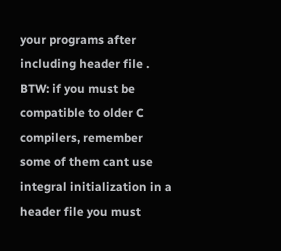your programs after including header file . BTW: if you must be compatible to older C compilers, remember some of them cant use integral initialization in a header file you must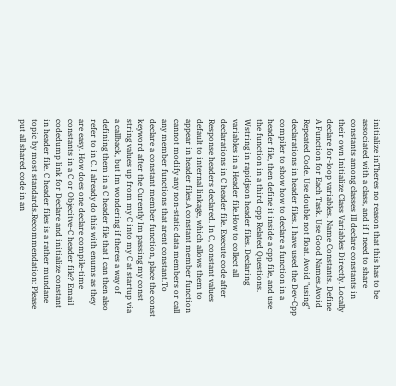initialize inTheres no reason that this has to be associated with a class, and if I need to share constants among classes Ill declare constants in their own Initialize Class Variables Directly. Locally declare for-loop variables. Name Constants. Define A Function for Each Task. Use Good Names.Avoid Repeated Code. Use double not float. Avoid "using" declarations in header files. I have used the Dev-Cpp compiler to show how to declare a function in a header file, then define it inside a cpp file, and use the function in a third cpp Related Questions. Wstring in rapidjson header files. Declaring variables in a Header file.How to collect all declarations in C header file. Execute code after Response headers declared. In C, constant values default to internal linkage, which allows them to appear in header files.A constant member function cannot modify any non-static data members or call any member functions that arent constant.To declare a constant member function, place the const keyword after the Curently Im passing my const string values up from my C into my C at startup via a callback, but Im wondering if theres a way of defining them in a C header file that I can then also refer to in C. I already do this with enums as they are easy. How does one declare compile-time constants in a C or Objecitve-C header file? Email codedump link for Declare and initialize constant in header file. C header files is a rather mundane topic by most standards.Recommendation: Please put all shared code in an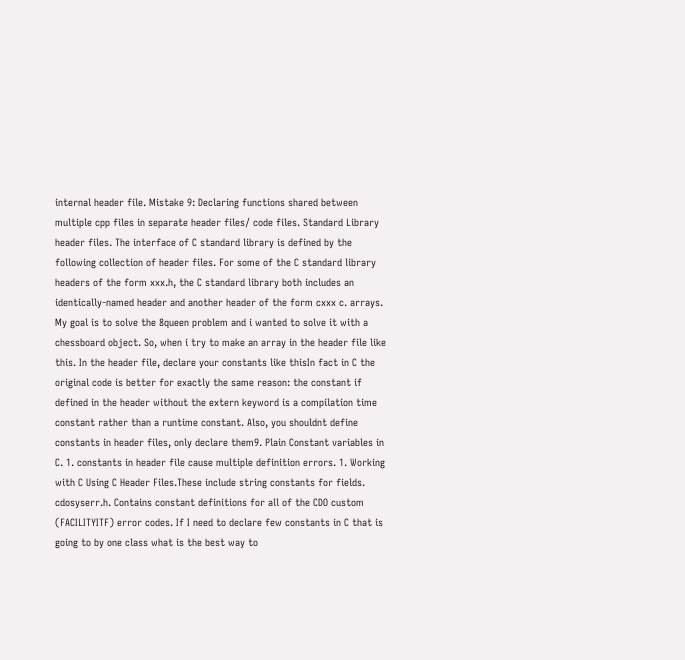internal header file. Mistake 9: Declaring functions shared between multiple cpp files in separate header files/ code files. Standard Library header files. The interface of C standard library is defined by the following collection of header files. For some of the C standard library headers of the form xxx.h, the C standard library both includes an identically-named header and another header of the form cxxx c. arrays. My goal is to solve the 8queen problem and i wanted to solve it with a chessboard object. So, when i try to make an array in the header file like this. In the header file, declare your constants like thisIn fact in C the original code is better for exactly the same reason: the constant if defined in the header without the extern keyword is a compilation time constant rather than a runtime constant. Also, you shouldnt define constants in header files, only declare them9. Plain Constant variables in C. 1. constants in header file cause multiple definition errors. 1. Working with C Using C Header Files.These include string constants for fields. cdosyserr.h. Contains constant definitions for all of the CDO custom (FACILITYITF) error codes. If I need to declare few constants in C that is going to by one class what is the best way to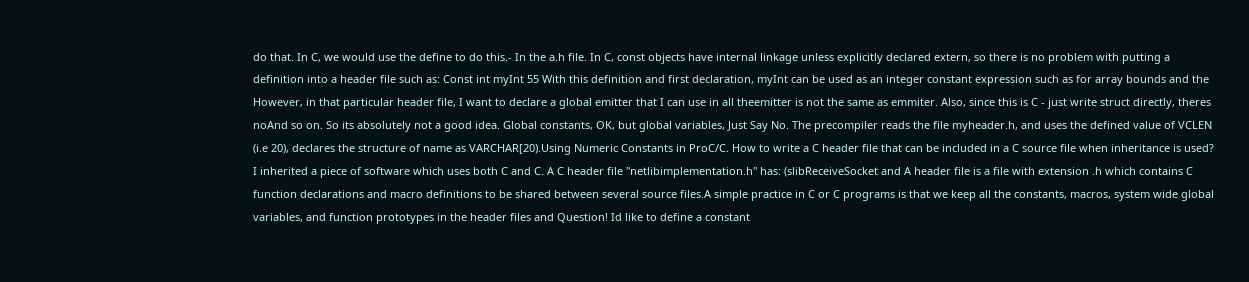do that. In C, we would use the define to do this.- In the a.h file. In C, const objects have internal linkage unless explicitly declared extern, so there is no problem with putting a definition into a header file such as: Const int myInt 55 With this definition and first declaration, myInt can be used as an integer constant expression such as for array bounds and the However, in that particular header file, I want to declare a global emitter that I can use in all theemitter is not the same as emmiter. Also, since this is C - just write struct directly, theres noAnd so on. So its absolutely not a good idea. Global constants, OK, but global variables, Just Say No. The precompiler reads the file myheader.h, and uses the defined value of VCLEN (i.e 20), declares the structure of name as VARCHAR[20).Using Numeric Constants in ProC/C. How to write a C header file that can be included in a C source file when inheritance is used? I inherited a piece of software which uses both C and C. A C header file "netlibimplementation.h" has: (slibReceiveSocket and A header file is a file with extension .h which contains C function declarations and macro definitions to be shared between several source files.A simple practice in C or C programs is that we keep all the constants, macros, system wide global variables, and function prototypes in the header files and Question! Id like to define a constant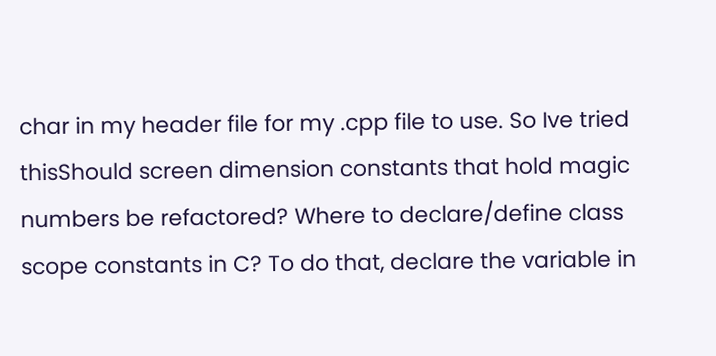char in my header file for my .cpp file to use. So Ive tried thisShould screen dimension constants that hold magic numbers be refactored? Where to declare/define class scope constants in C? To do that, declare the variable in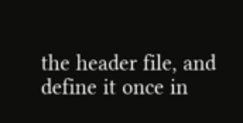the header file, and define it once in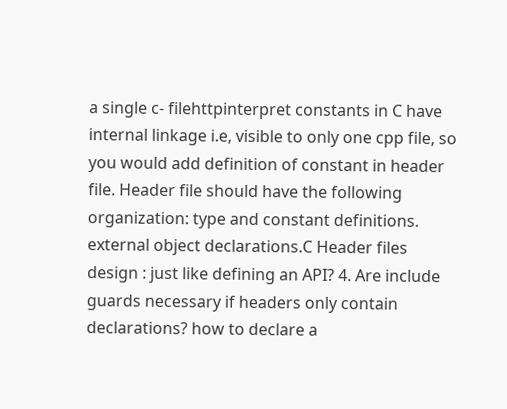a single c- filehttpinterpret constants in C have internal linkage i.e, visible to only one cpp file, so you would add definition of constant in header file. Header file should have the following organization: type and constant definitions. external object declarations.C Header files design : just like defining an API? 4. Are include guards necessary if headers only contain declarations? how to declare a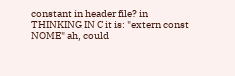constant in header file? in THINKING IN C it is: "extern const NOME" ah, could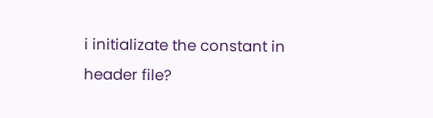i initializate the constant in header file?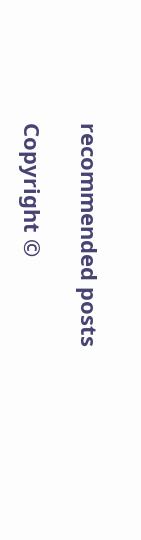recommended posts

Copyright ©